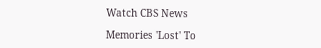Watch CBS News

Memories 'Lost' To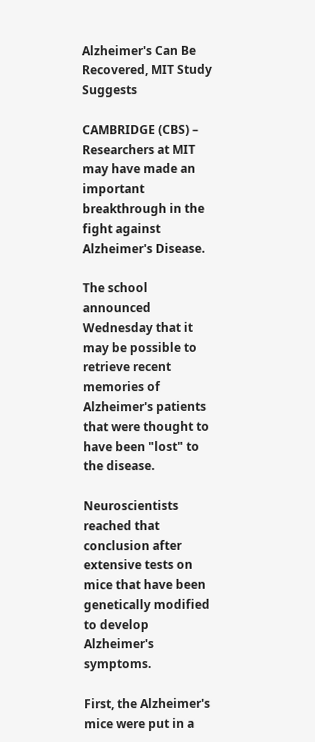Alzheimer's Can Be Recovered, MIT Study Suggests

CAMBRIDGE (CBS) – Researchers at MIT may have made an important breakthrough in the fight against Alzheimer's Disease.

The school announced Wednesday that it may be possible to retrieve recent memories of Alzheimer's patients that were thought to have been "lost" to the disease.

Neuroscientists reached that conclusion after extensive tests on mice that have been genetically modified to develop Alzheimer's symptoms.

First, the Alzheimer's mice were put in a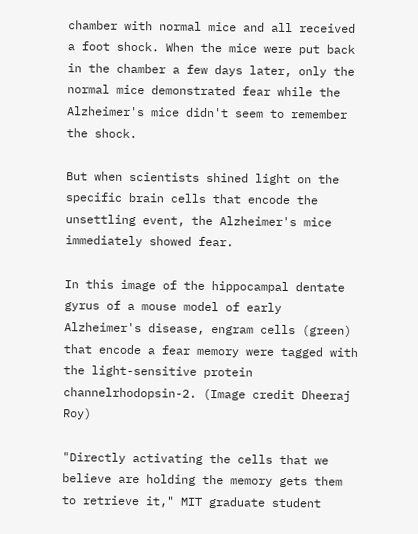chamber with normal mice and all received a foot shock. When the mice were put back in the chamber a few days later, only the normal mice demonstrated fear while the Alzheimer's mice didn't seem to remember the shock.

But when scientists shined light on the specific brain cells that encode the unsettling event, the Alzheimer's mice immediately showed fear.

In this image of the hippocampal dentate gyrus of a mouse model of early Alzheimer's disease, engram cells (green) that encode a fear memory were tagged with the light-sensitive protein channelrhodopsin-2. (Image credit Dheeraj Roy)

"Directly activating the cells that we believe are holding the memory gets them to retrieve it," MIT graduate student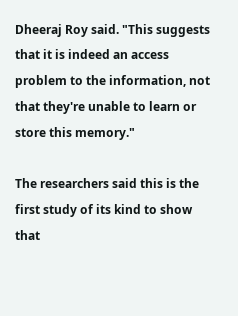Dheeraj Roy said. "This suggests that it is indeed an access problem to the information, not that they're unable to learn or store this memory."

The researchers said this is the first study of its kind to show that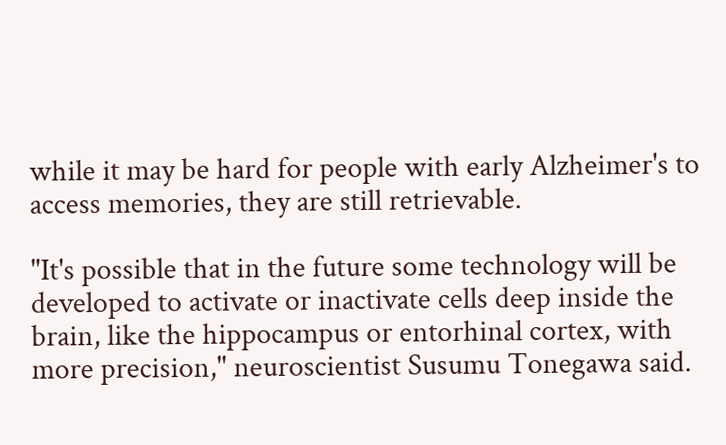while it may be hard for people with early Alzheimer's to access memories, they are still retrievable.

"It's possible that in the future some technology will be developed to activate or inactivate cells deep inside the brain, like the hippocampus or entorhinal cortex, with more precision," neuroscientist Susumu Tonegawa said.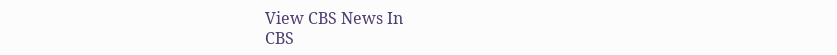View CBS News In
CBS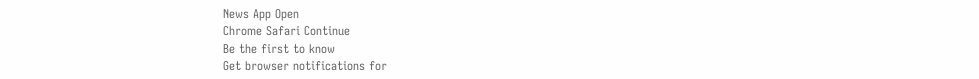News App Open
Chrome Safari Continue
Be the first to know
Get browser notifications for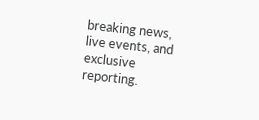breaking news, live events, and exclusive reporting.